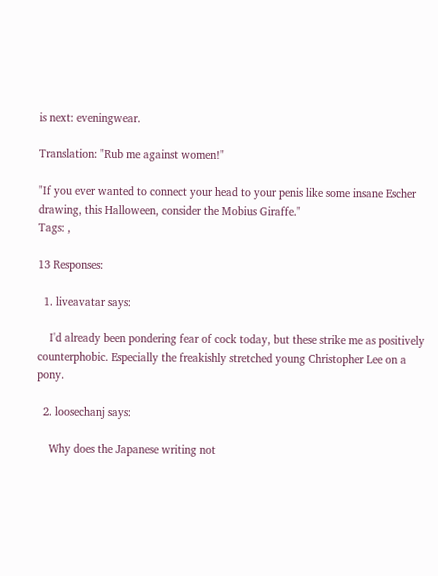is next: eveningwear.

Translation: "Rub me against women!"

"If you ever wanted to connect your head to your penis like some insane Escher drawing, this Halloween, consider the Mobius Giraffe."
Tags: ,

13 Responses:

  1. liveavatar says:

    I'd already been pondering fear of cock today, but these strike me as positively counterphobic. Especially the freakishly stretched young Christopher Lee on a pony.

  2. loosechanj says:

    Why does the Japanese writing not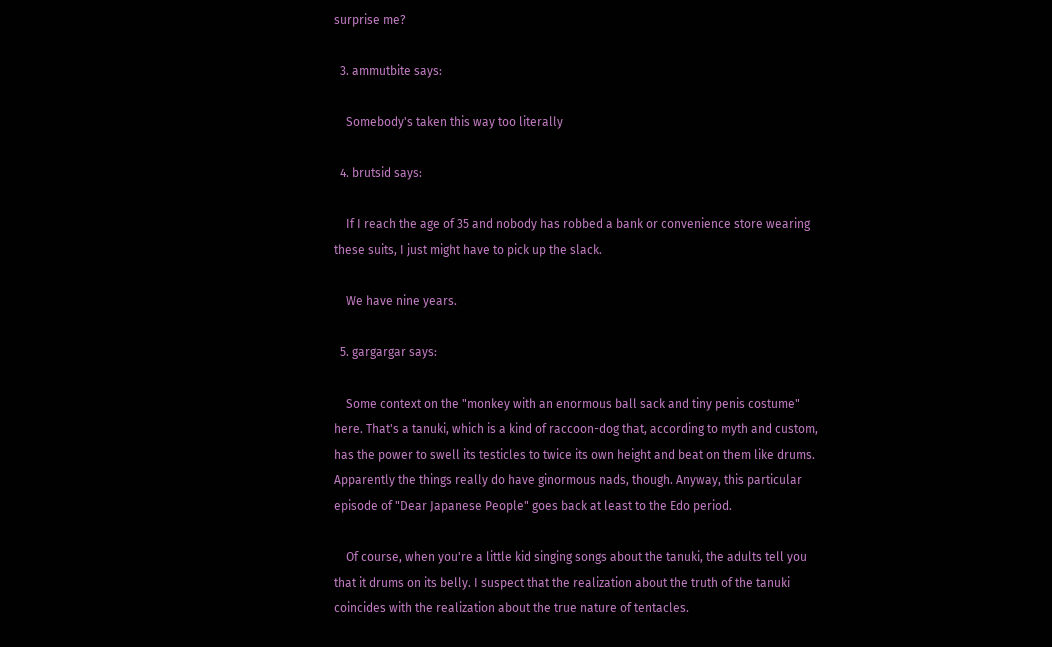surprise me?

  3. ammutbite says:

    Somebody's taken this way too literally

  4. brutsid says:

    If I reach the age of 35 and nobody has robbed a bank or convenience store wearing these suits, I just might have to pick up the slack.

    We have nine years.

  5. gargargar says:

    Some context on the "monkey with an enormous ball sack and tiny penis costume" here. That's a tanuki, which is a kind of raccoon-dog that, according to myth and custom, has the power to swell its testicles to twice its own height and beat on them like drums. Apparently the things really do have ginormous nads, though. Anyway, this particular episode of "Dear Japanese People" goes back at least to the Edo period.

    Of course, when you're a little kid singing songs about the tanuki, the adults tell you that it drums on its belly. I suspect that the realization about the truth of the tanuki coincides with the realization about the true nature of tentacles.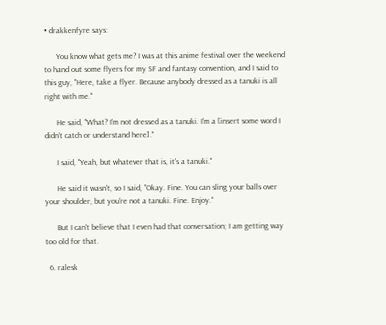• drakkenfyre says:

      You know what gets me? I was at this anime festival over the weekend to hand out some flyers for my SF and fantasy convention, and I said to this guy, "Here, take a flyer. Because anybody dressed as a tanuki is all right with me."

      He said, "What? I'm not dressed as a tanuki. I'm a [insert some word I didn't catch or understand here]."

      I said, "Yeah, but whatever that is, it's a tanuki."

      He said it wasn't, so I said, "Okay. Fine. You can sling your balls over your shoulder, but you're not a tanuki. Fine. Enjoy."

      But I can't believe that I even had that conversation; I am getting way too old for that.

  6. ralesk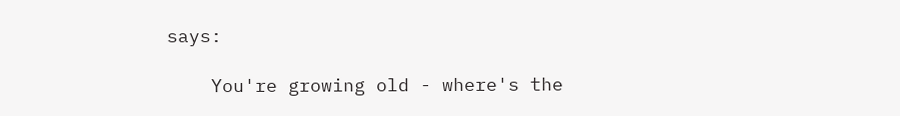says:

    You're growing old - where's the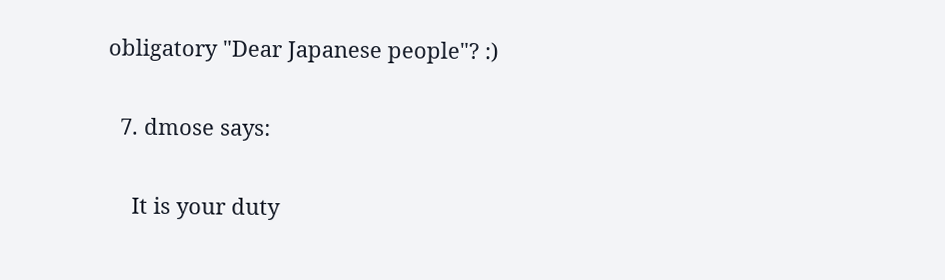obligatory "Dear Japanese people"? :)

  7. dmose says:

    It is your duty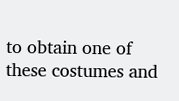to obtain one of these costumes and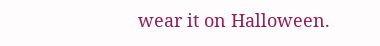wear it on Halloween.